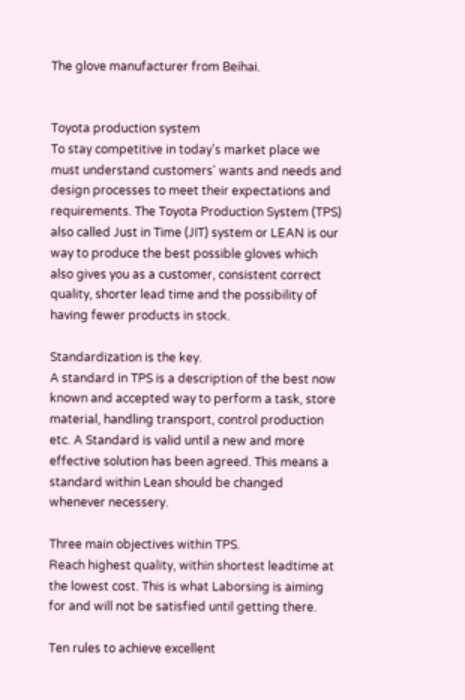The glove manufacturer from Beihai.


Toyota production system
To stay competitive in today's market place we must understand customers' wants and needs and design processes to meet their expectations and requirements. The Toyota Production System (TPS) also called Just in Time (JIT) system or LEAN is our way to produce the best possible gloves which also gives you as a customer, consistent correct quality, shorter lead time and the possibility of having fewer products in stock.

Standardization is the key.
A standard in TPS is a description of the best now known and accepted way to perform a task, store material, handling transport, control production etc. A Standard is valid until a new and more effective solution has been agreed. This means a standard within Lean should be changed whenever necessery.

Three main objectives within TPS.
Reach highest quality, within shortest leadtime at the lowest cost. This is what Laborsing is aiming for and will not be satisfied until getting there.

Ten rules to achieve excellent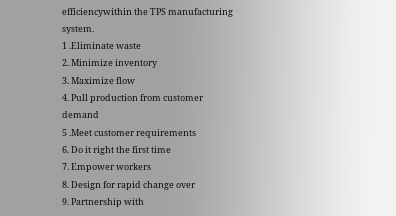efficiencywithin the TPS manufacturing system.
1 .Eliminate waste
2. Minimize inventory
3. Maximize flow
4. Pull production from customer demand
5 .Meet customer requirements
6. Do it right the first time
7. Empower workers
8. Design for rapid change over
9. Partnership with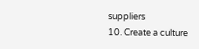suppliers
10. Create a culture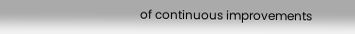of continuous improvements